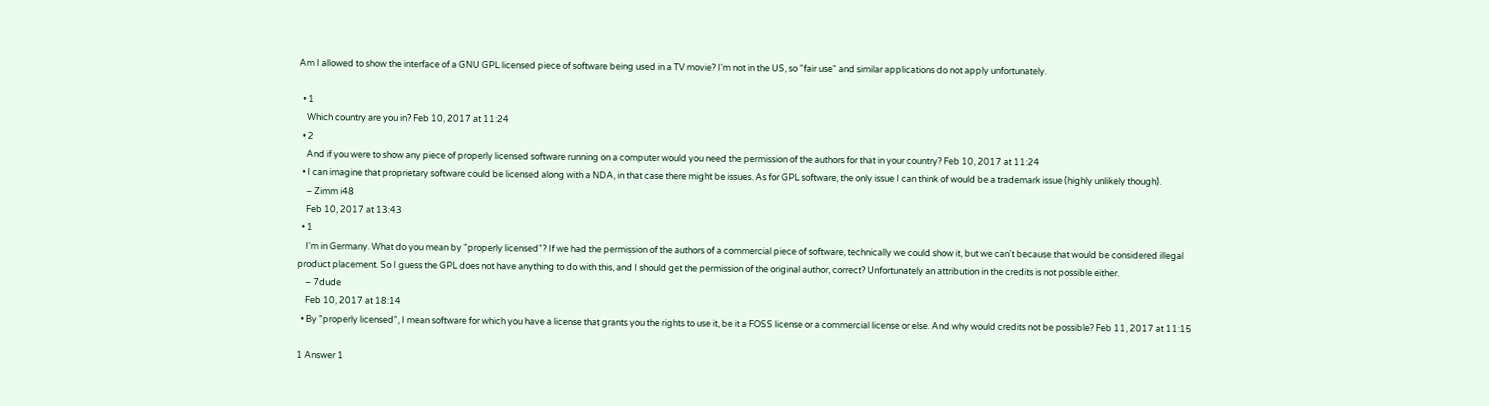Am I allowed to show the interface of a GNU GPL licensed piece of software being used in a TV movie? I'm not in the US, so "fair use" and similar applications do not apply unfortunately.

  • 1
    Which country are you in? Feb 10, 2017 at 11:24
  • 2
    And if you were to show any piece of properly licensed software running on a computer would you need the permission of the authors for that in your country? Feb 10, 2017 at 11:24
  • I can imagine that proprietary software could be licensed along with a NDA, in that case there might be issues. As for GPL software, the only issue I can think of would be a trademark issue (highly unlikely though).
    – Zimm i48
    Feb 10, 2017 at 13:43
  • 1
    I'm in Germany. What do you mean by "properly licensed"? If we had the permission of the authors of a commercial piece of software, technically we could show it, but we can't because that would be considered illegal product placement. So I guess the GPL does not have anything to do with this, and I should get the permission of the original author, correct? Unfortunately an attribution in the credits is not possible either.
    – 7dude
    Feb 10, 2017 at 18:14
  • By "properly licensed", I mean software for which you have a license that grants you the rights to use it, be it a FOSS license or a commercial license or else. And why would credits not be possible? Feb 11, 2017 at 11:15

1 Answer 1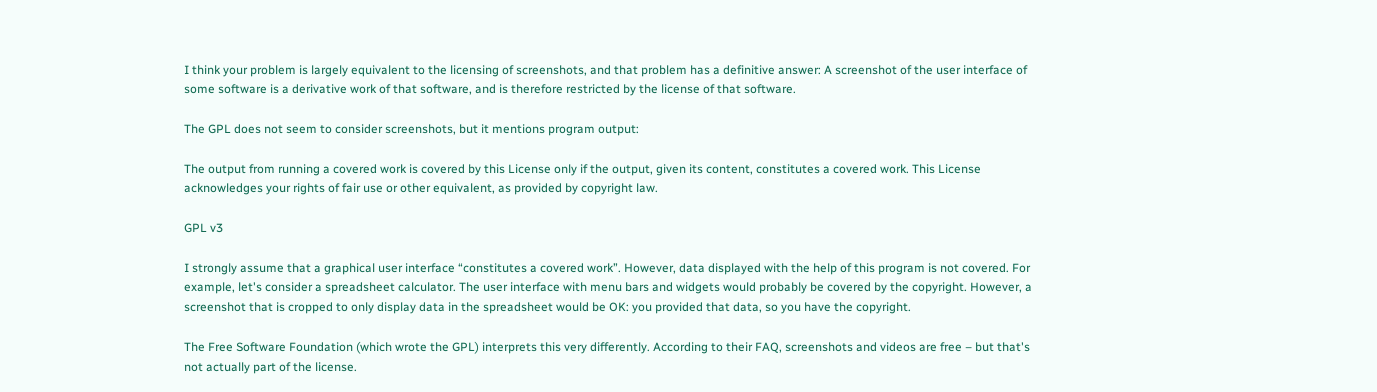I think your problem is largely equivalent to the licensing of screenshots, and that problem has a definitive answer: A screenshot of the user interface of some software is a derivative work of that software, and is therefore restricted by the license of that software.

The GPL does not seem to consider screenshots, but it mentions program output:

The output from running a covered work is covered by this License only if the output, given its content, constitutes a covered work. This License acknowledges your rights of fair use or other equivalent, as provided by copyright law.

GPL v3

I strongly assume that a graphical user interface “constitutes a covered work”. However, data displayed with the help of this program is not covered. For example, let's consider a spreadsheet calculator. The user interface with menu bars and widgets would probably be covered by the copyright. However, a screenshot that is cropped to only display data in the spreadsheet would be OK: you provided that data, so you have the copyright.

The Free Software Foundation (which wrote the GPL) interprets this very differently. According to their FAQ, screenshots and videos are free – but that's not actually part of the license.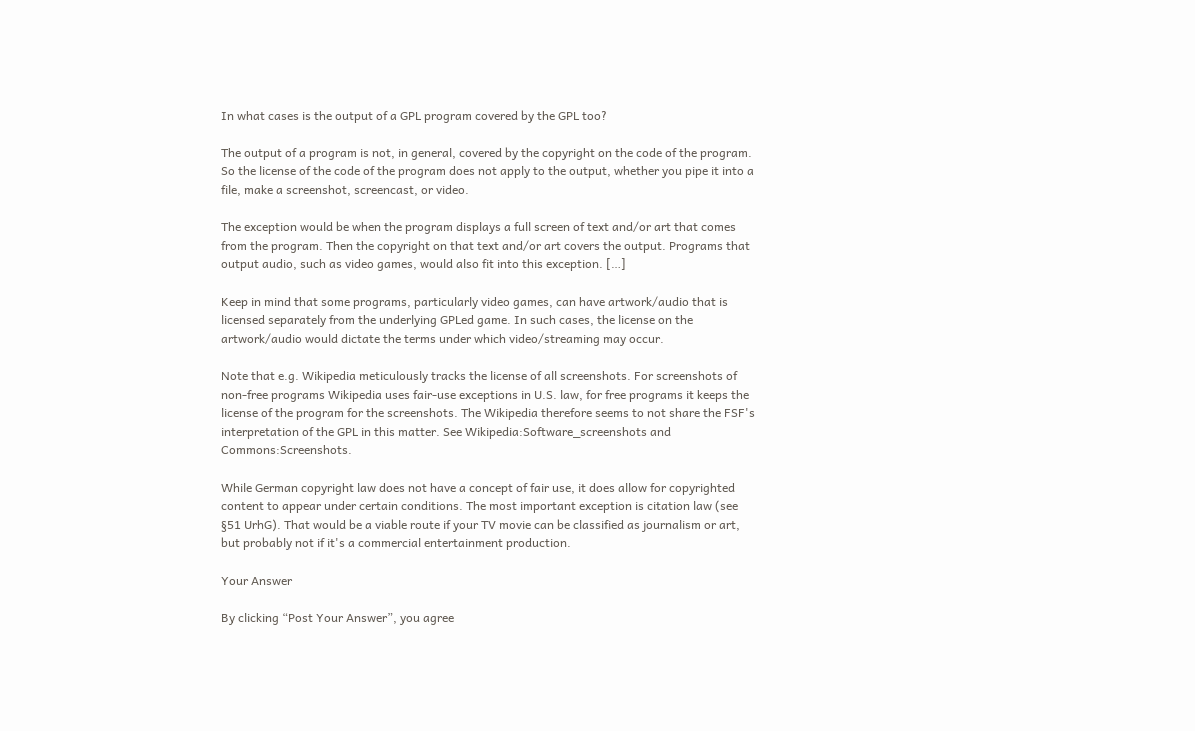In what cases is the output of a GPL program covered by the GPL too?

The output of a program is not, in general, covered by the copyright on the code of the program. So the license of the code of the program does not apply to the output, whether you pipe it into a file, make a screenshot, screencast, or video.

The exception would be when the program displays a full screen of text and/or art that comes from the program. Then the copyright on that text and/or art covers the output. Programs that output audio, such as video games, would also fit into this exception. […]

Keep in mind that some programs, particularly video games, can have artwork/audio that is licensed separately from the underlying GPLed game. In such cases, the license on the artwork/audio would dictate the terms under which video/streaming may occur.

Note that e.g. Wikipedia meticulously tracks the license of all screenshots. For screenshots of non-free programs Wikipedia uses fair-use exceptions in U.S. law, for free programs it keeps the license of the program for the screenshots. The Wikipedia therefore seems to not share the FSF's interpretation of the GPL in this matter. See Wikipedia:Software_screenshots and Commons:Screenshots.

While German copyright law does not have a concept of fair use, it does allow for copyrighted content to appear under certain conditions. The most important exception is citation law (see §51 UrhG). That would be a viable route if your TV movie can be classified as journalism or art, but probably not if it's a commercial entertainment production.

Your Answer

By clicking “Post Your Answer”, you agree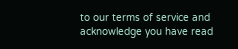to our terms of service and acknowledge you have read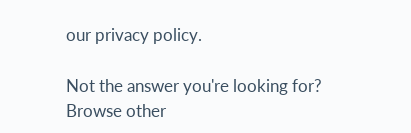our privacy policy.

Not the answer you're looking for? Browse other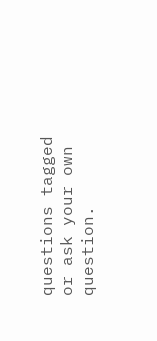questions tagged or ask your own question.